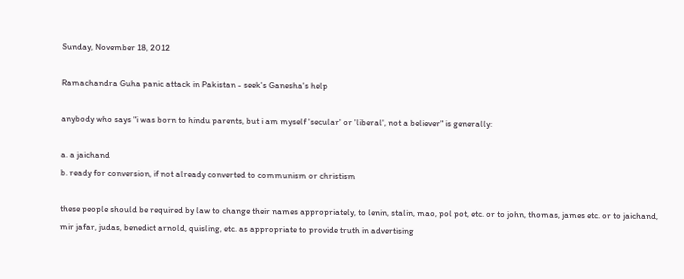Sunday, November 18, 2012

Ramachandra Guha panic attack in Pakistan - seek's Ganesha's help

anybody who says "i was born to hindu parents, but i am myself 'secular' or 'liberal', not a believer" is generally:

a. a jaichand
b. ready for conversion, if not already converted to communism or christism

these people should be required by law to change their names appropriately, to lenin, stalin, mao, pol pot, etc. or to john, thomas, james etc. or to jaichand, mir jafar, judas, benedict arnold, quisling, etc. as appropriate to provide truth in advertising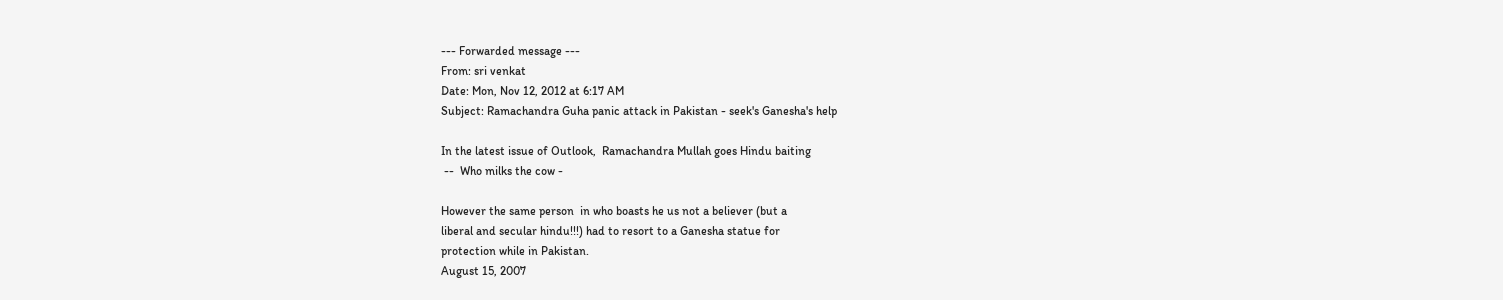--- Forwarded message ---
From: sri venkat
Date: Mon, Nov 12, 2012 at 6:17 AM
Subject: Ramachandra Guha panic attack in Pakistan - seek's Ganesha's help

In the latest issue of Outlook,  Ramachandra Mullah goes Hindu baiting
 --  Who milks the cow -

However the same person  in who boasts he us not a believer (but a
liberal and secular hindu!!!) had to resort to a Ganesha statue for
protection while in Pakistan.
August 15, 2007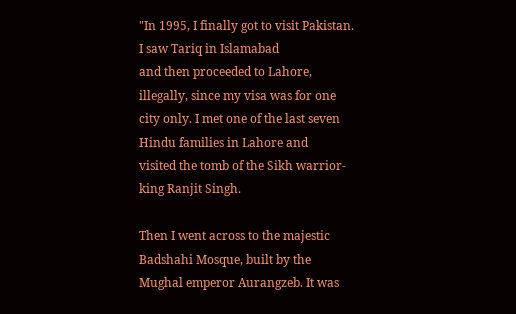"In 1995, I finally got to visit Pakistan. I saw Tariq in Islamabad
and then proceeded to Lahore, illegally, since my visa was for one
city only. I met one of the last seven Hindu families in Lahore and
visited the tomb of the Sikh warrior-king Ranjit Singh.

Then I went across to the majestic Badshahi Mosque, built by the
Mughal emperor Aurangzeb. It was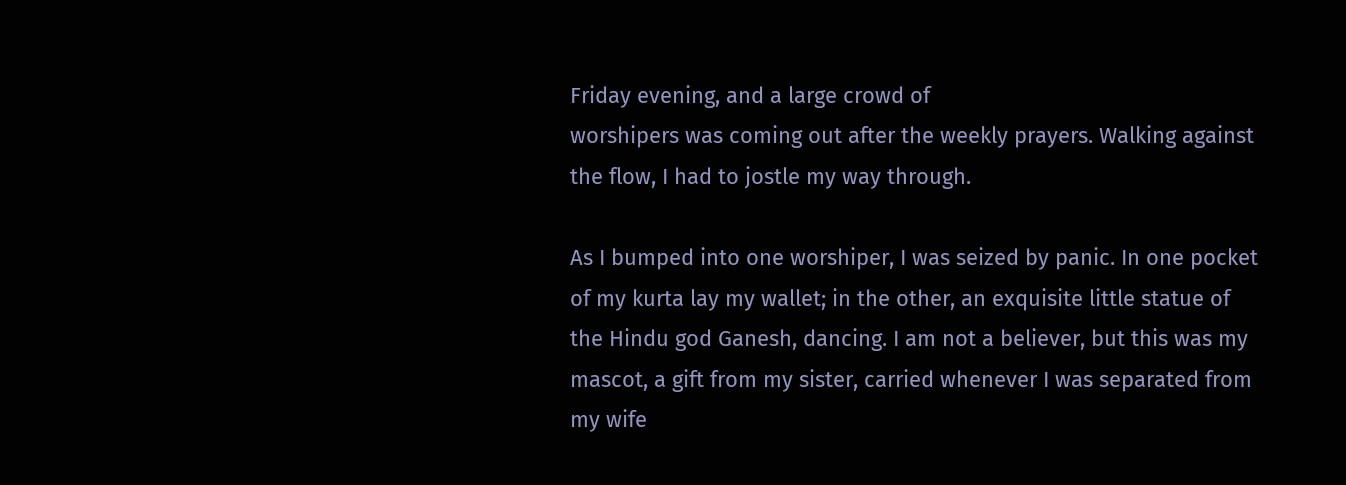Friday evening, and a large crowd of
worshipers was coming out after the weekly prayers. Walking against
the flow, I had to jostle my way through.

As I bumped into one worshiper, I was seized by panic. In one pocket
of my kurta lay my wallet; in the other, an exquisite little statue of
the Hindu god Ganesh, dancing. I am not a believer, but this was my
mascot, a gift from my sister, carried whenever I was separated from
my wife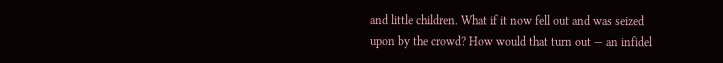and little children. What if it now fell out and was seized
upon by the crowd? How would that turn out — an infidel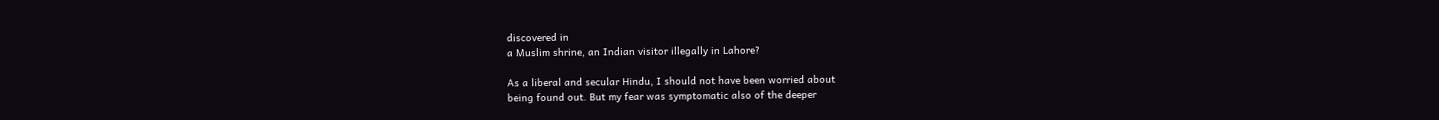discovered in
a Muslim shrine, an Indian visitor illegally in Lahore?

As a liberal and secular Hindu, I should not have been worried about
being found out. But my fear was symptomatic also of the deeper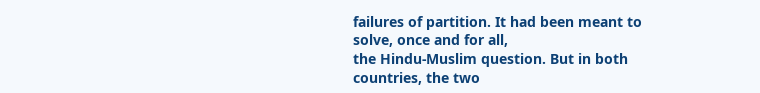failures of partition. It had been meant to solve, once and for all,
the Hindu-Muslim question. But in both countries, the two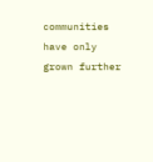communities
have only grown further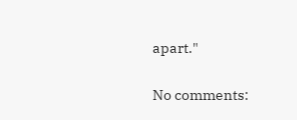apart."

No comments: